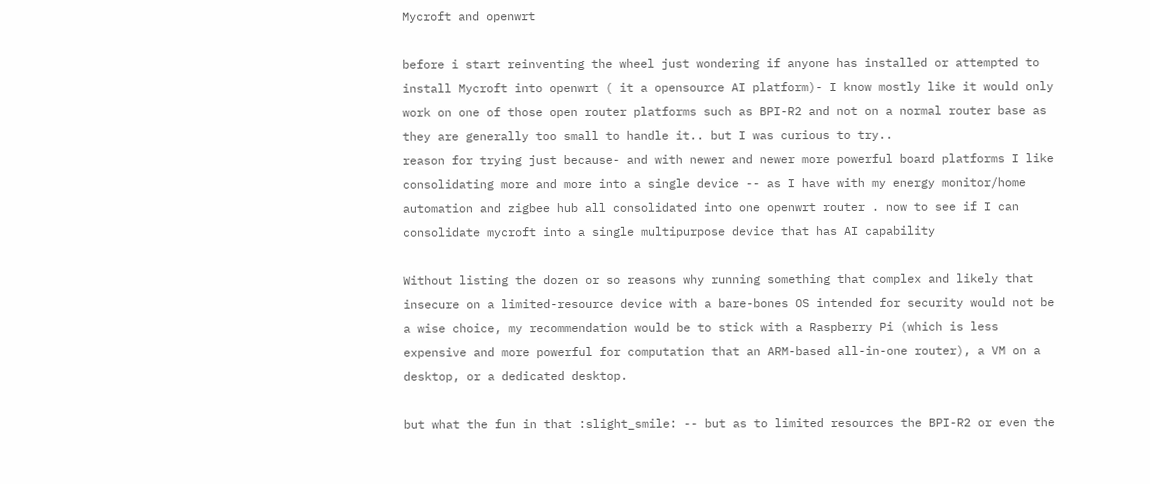Mycroft and openwrt

before i start reinventing the wheel just wondering if anyone has installed or attempted to install Mycroft into openwrt ( it a opensource AI platform)- I know mostly like it would only work on one of those open router platforms such as BPI-R2 and not on a normal router base as they are generally too small to handle it.. but I was curious to try..
reason for trying just because- and with newer and newer more powerful board platforms I like consolidating more and more into a single device -- as I have with my energy monitor/home automation and zigbee hub all consolidated into one openwrt router . now to see if I can consolidate mycroft into a single multipurpose device that has AI capability

Without listing the dozen or so reasons why running something that complex and likely that insecure on a limited-resource device with a bare-bones OS intended for security would not be a wise choice, my recommendation would be to stick with a Raspberry Pi (which is less expensive and more powerful for computation that an ARM-based all-in-one router), a VM on a desktop, or a dedicated desktop.

but what the fun in that :slight_smile: -- but as to limited resources the BPI-R2 or even the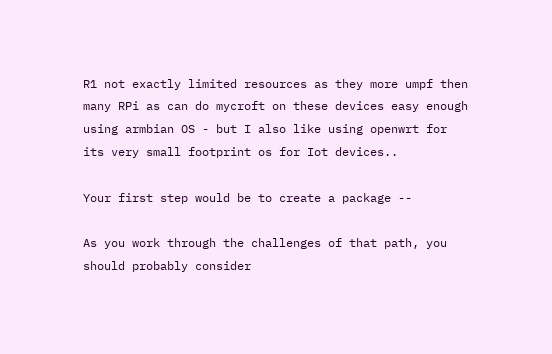R1 not exactly limited resources as they more umpf then many RPi as can do mycroft on these devices easy enough using armbian OS - but I also like using openwrt for its very small footprint os for Iot devices..

Your first step would be to create a package --

As you work through the challenges of that path, you should probably consider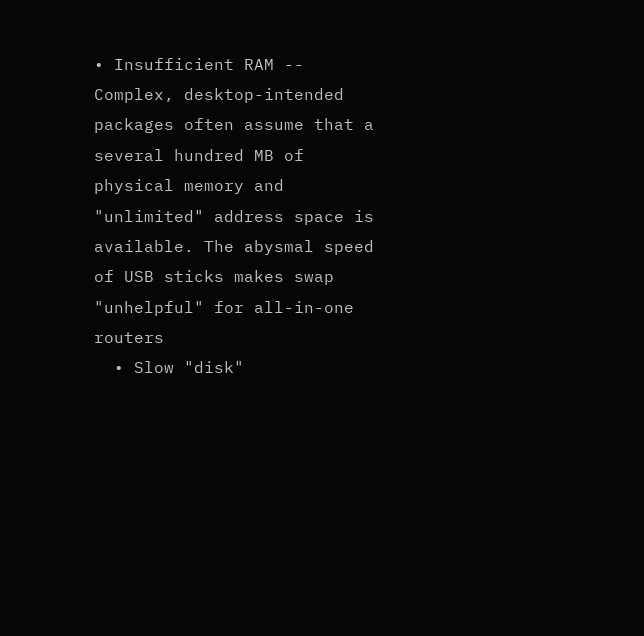• Insufficient RAM -- Complex, desktop-intended packages often assume that a several hundred MB of physical memory and "unlimited" address space is available. The abysmal speed of USB sticks makes swap "unhelpful" for all-in-one routers
  • Slow "disk"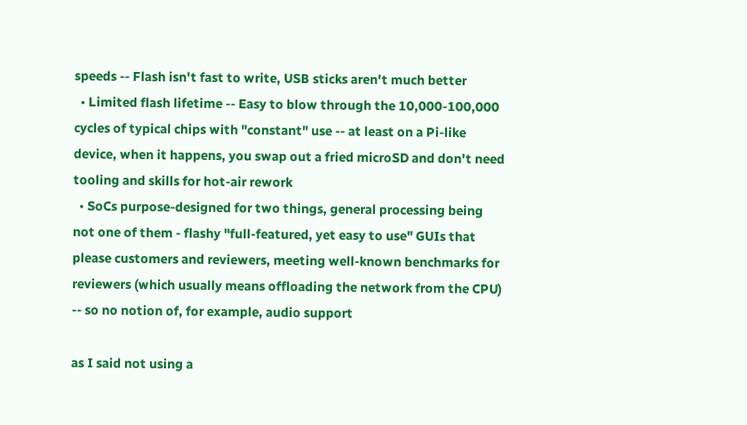speeds -- Flash isn't fast to write, USB sticks aren't much better
  • Limited flash lifetime -- Easy to blow through the 10,000-100,000 cycles of typical chips with "constant" use -- at least on a Pi-like device, when it happens, you swap out a fried microSD and don't need tooling and skills for hot-air rework
  • SoCs purpose-designed for two things, general processing being not one of them - flashy "full-featured, yet easy to use" GUIs that please customers and reviewers, meeting well-known benchmarks for reviewers (which usually means offloading the network from the CPU) -- so no notion of, for example, audio support

as I said not using a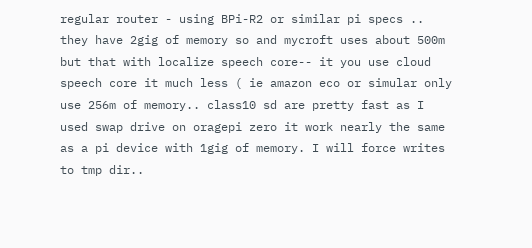regular router - using BPi-R2 or similar pi specs .. they have 2gig of memory so and mycroft uses about 500m but that with localize speech core-- it you use cloud speech core it much less ( ie amazon eco or simular only use 256m of memory.. class10 sd are pretty fast as I used swap drive on oragepi zero it work nearly the same as a pi device with 1gig of memory. I will force writes to tmp dir..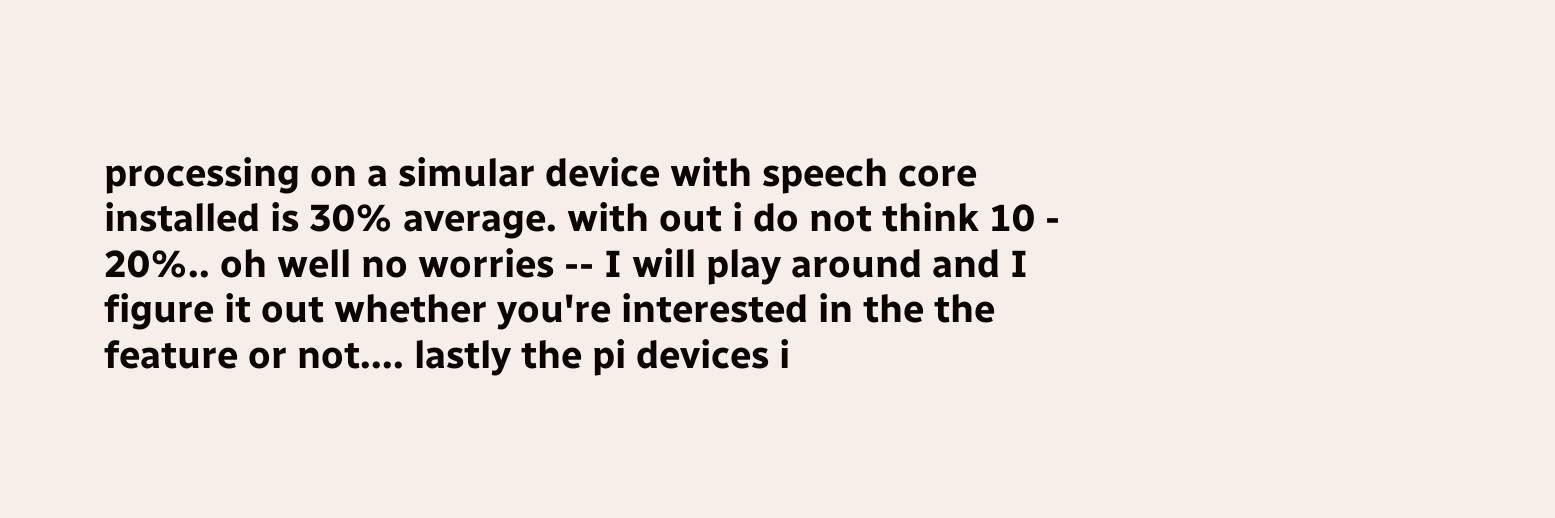processing on a simular device with speech core installed is 30% average. with out i do not think 10 - 20%.. oh well no worries -- I will play around and I figure it out whether you're interested in the the feature or not.... lastly the pi devices i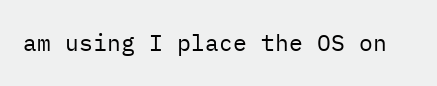am using I place the OS on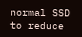normal SSD to reduce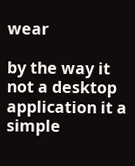wear

by the way it not a desktop application it a simple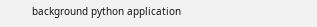background python application